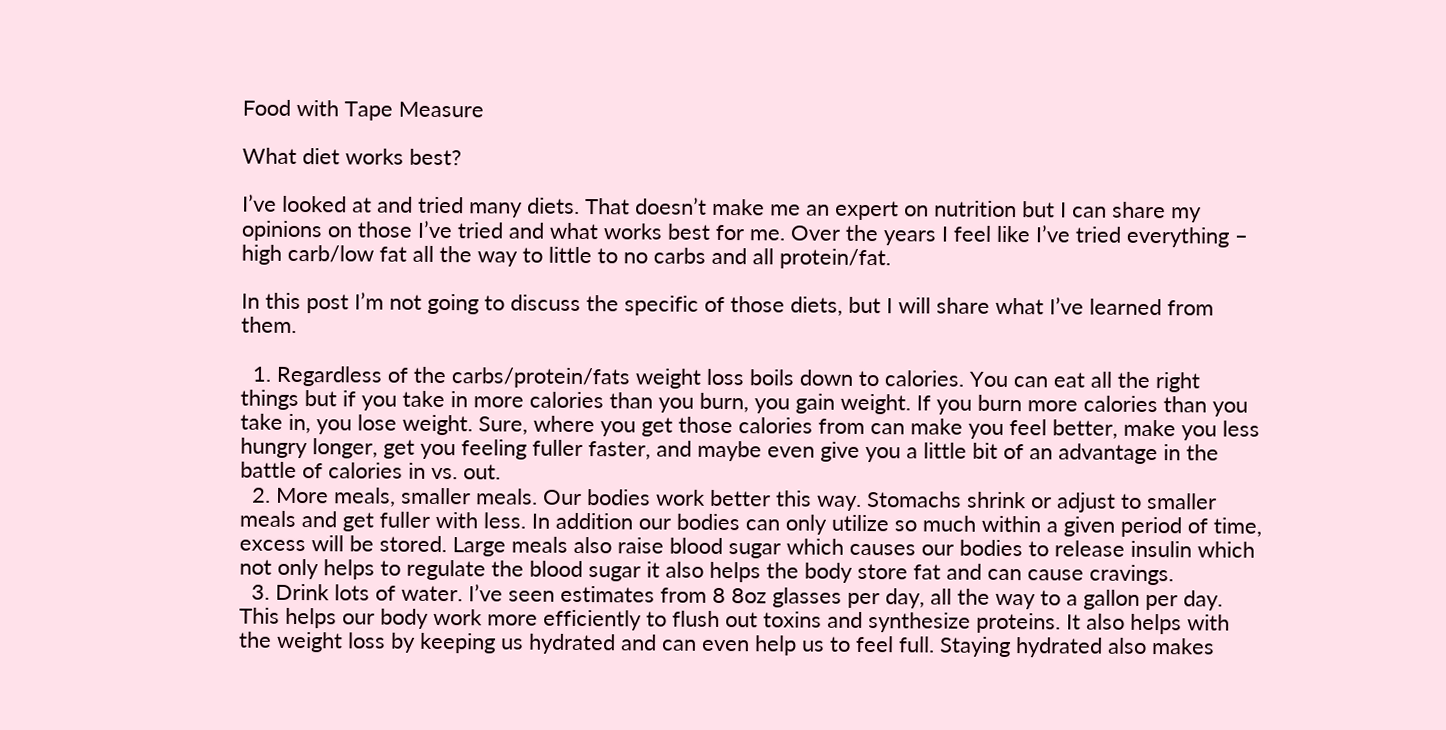Food with Tape Measure

What diet works best?

I’ve looked at and tried many diets. That doesn’t make me an expert on nutrition but I can share my opinions on those I’ve tried and what works best for me. Over the years I feel like I’ve tried everything – high carb/low fat all the way to little to no carbs and all protein/fat.

In this post I’m not going to discuss the specific of those diets, but I will share what I’ve learned from them.

  1. Regardless of the carbs/protein/fats weight loss boils down to calories. You can eat all the right things but if you take in more calories than you burn, you gain weight. If you burn more calories than you take in, you lose weight. Sure, where you get those calories from can make you feel better, make you less hungry longer, get you feeling fuller faster, and maybe even give you a little bit of an advantage in the battle of calories in vs. out.
  2. More meals, smaller meals. Our bodies work better this way. Stomachs shrink or adjust to smaller meals and get fuller with less. In addition our bodies can only utilize so much within a given period of time, excess will be stored. Large meals also raise blood sugar which causes our bodies to release insulin which not only helps to regulate the blood sugar it also helps the body store fat and can cause cravings.
  3. Drink lots of water. I’ve seen estimates from 8 8oz glasses per day, all the way to a gallon per day. This helps our body work more efficiently to flush out toxins and synthesize proteins. It also helps with the weight loss by keeping us hydrated and can even help us to feel full. Staying hydrated also makes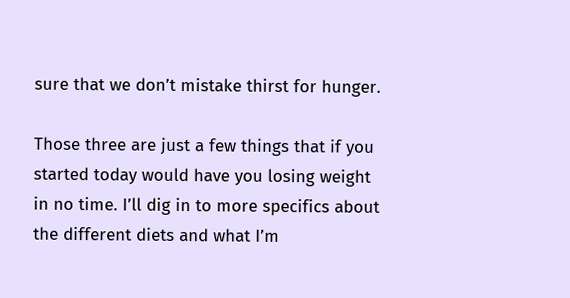sure that we don’t mistake thirst for hunger.

Those three are just a few things that if you started today would have you losing weight in no time. I’ll dig in to more specifics about the different diets and what I’m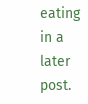eating in a later post.